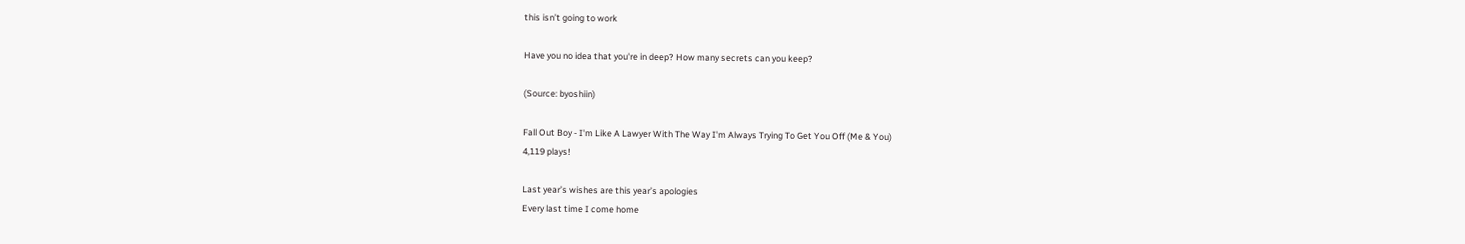this isn’t going to work

Have you no idea that you're in deep? How many secrets can you keep?

(Source: byoshiin)

Fall Out Boy - I'm Like A Lawyer With The Way I'm Always Trying To Get You Off (Me & You)
4,119 plays!

Last year’s wishes are this year’s apologies
Every last time I come home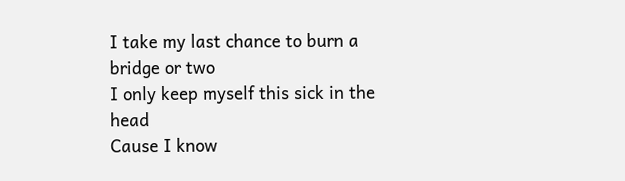I take my last chance to burn a bridge or two
I only keep myself this sick in the head
Cause I know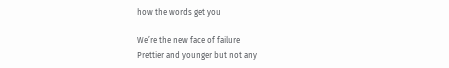how the words get you

We’re the new face of failure
Prettier and younger but not any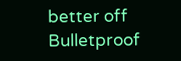better off
Bulletproof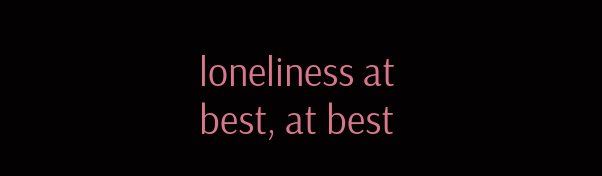loneliness at best, at best